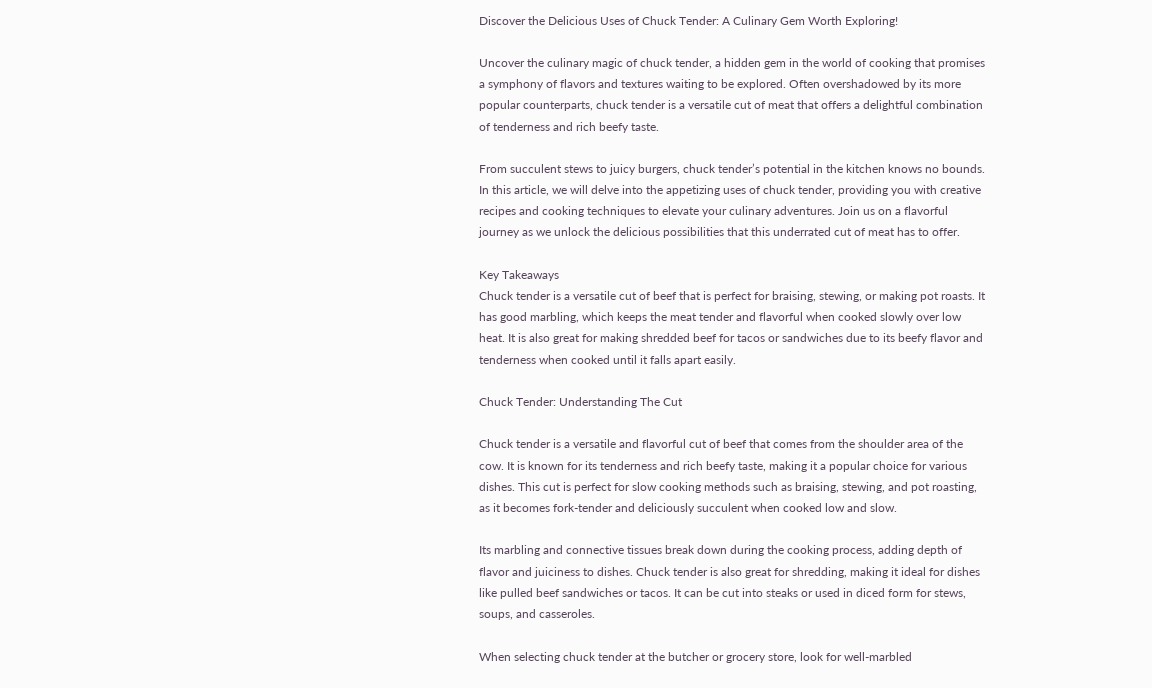Discover the Delicious Uses of Chuck Tender: A Culinary Gem Worth Exploring!

Uncover the culinary magic of chuck tender, a hidden gem in the world of cooking that promises a symphony of flavors and textures waiting to be explored. Often overshadowed by its more popular counterparts, chuck tender is a versatile cut of meat that offers a delightful combination of tenderness and rich beefy taste.

From succulent stews to juicy burgers, chuck tender’s potential in the kitchen knows no bounds. In this article, we will delve into the appetizing uses of chuck tender, providing you with creative recipes and cooking techniques to elevate your culinary adventures. Join us on a flavorful journey as we unlock the delicious possibilities that this underrated cut of meat has to offer.

Key Takeaways
Chuck tender is a versatile cut of beef that is perfect for braising, stewing, or making pot roasts. It has good marbling, which keeps the meat tender and flavorful when cooked slowly over low heat. It is also great for making shredded beef for tacos or sandwiches due to its beefy flavor and tenderness when cooked until it falls apart easily.

Chuck Tender: Understanding The Cut

Chuck tender is a versatile and flavorful cut of beef that comes from the shoulder area of the cow. It is known for its tenderness and rich beefy taste, making it a popular choice for various dishes. This cut is perfect for slow cooking methods such as braising, stewing, and pot roasting, as it becomes fork-tender and deliciously succulent when cooked low and slow.

Its marbling and connective tissues break down during the cooking process, adding depth of flavor and juiciness to dishes. Chuck tender is also great for shredding, making it ideal for dishes like pulled beef sandwiches or tacos. It can be cut into steaks or used in diced form for stews, soups, and casseroles.

When selecting chuck tender at the butcher or grocery store, look for well-marbled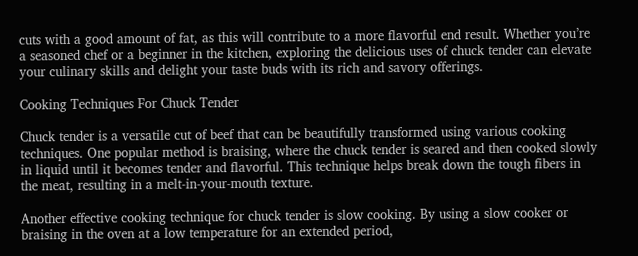cuts with a good amount of fat, as this will contribute to a more flavorful end result. Whether you’re a seasoned chef or a beginner in the kitchen, exploring the delicious uses of chuck tender can elevate your culinary skills and delight your taste buds with its rich and savory offerings.

Cooking Techniques For Chuck Tender

Chuck tender is a versatile cut of beef that can be beautifully transformed using various cooking techniques. One popular method is braising, where the chuck tender is seared and then cooked slowly in liquid until it becomes tender and flavorful. This technique helps break down the tough fibers in the meat, resulting in a melt-in-your-mouth texture.

Another effective cooking technique for chuck tender is slow cooking. By using a slow cooker or braising in the oven at a low temperature for an extended period,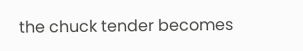the chuck tender becomes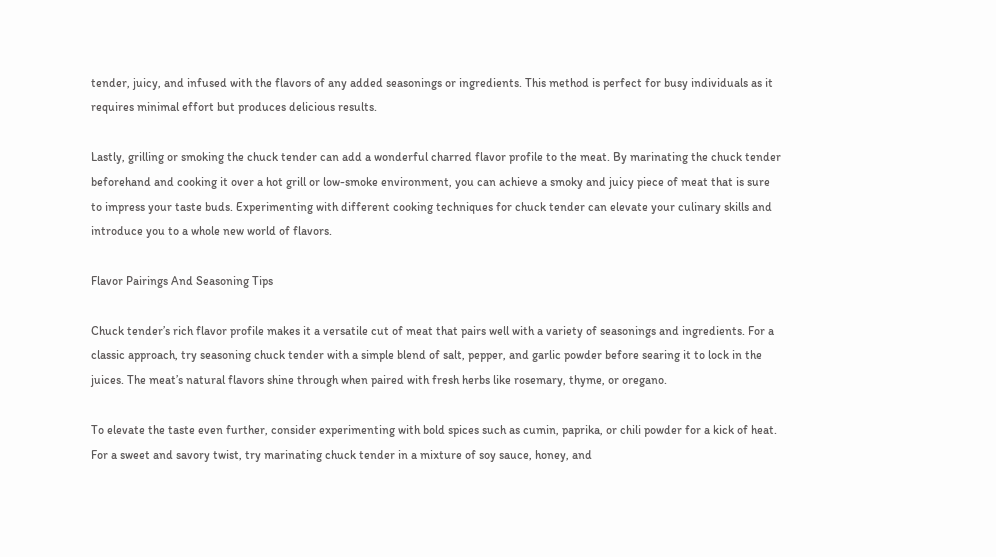tender, juicy, and infused with the flavors of any added seasonings or ingredients. This method is perfect for busy individuals as it requires minimal effort but produces delicious results.

Lastly, grilling or smoking the chuck tender can add a wonderful charred flavor profile to the meat. By marinating the chuck tender beforehand and cooking it over a hot grill or low-smoke environment, you can achieve a smoky and juicy piece of meat that is sure to impress your taste buds. Experimenting with different cooking techniques for chuck tender can elevate your culinary skills and introduce you to a whole new world of flavors.

Flavor Pairings And Seasoning Tips

Chuck tender’s rich flavor profile makes it a versatile cut of meat that pairs well with a variety of seasonings and ingredients. For a classic approach, try seasoning chuck tender with a simple blend of salt, pepper, and garlic powder before searing it to lock in the juices. The meat’s natural flavors shine through when paired with fresh herbs like rosemary, thyme, or oregano.

To elevate the taste even further, consider experimenting with bold spices such as cumin, paprika, or chili powder for a kick of heat. For a sweet and savory twist, try marinating chuck tender in a mixture of soy sauce, honey, and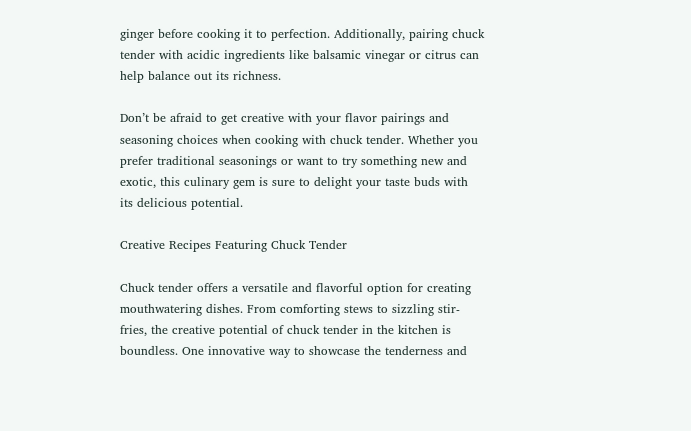ginger before cooking it to perfection. Additionally, pairing chuck tender with acidic ingredients like balsamic vinegar or citrus can help balance out its richness.

Don’t be afraid to get creative with your flavor pairings and seasoning choices when cooking with chuck tender. Whether you prefer traditional seasonings or want to try something new and exotic, this culinary gem is sure to delight your taste buds with its delicious potential.

Creative Recipes Featuring Chuck Tender

Chuck tender offers a versatile and flavorful option for creating mouthwatering dishes. From comforting stews to sizzling stir-fries, the creative potential of chuck tender in the kitchen is boundless. One innovative way to showcase the tenderness and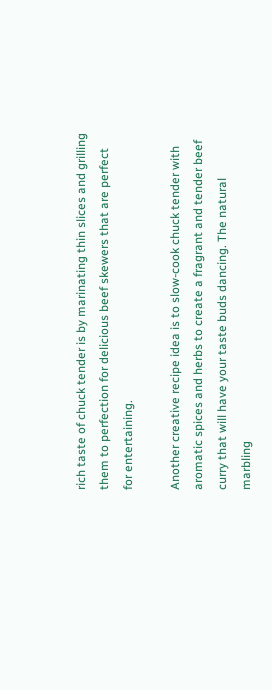rich taste of chuck tender is by marinating thin slices and grilling them to perfection for delicious beef skewers that are perfect for entertaining.

Another creative recipe idea is to slow-cook chuck tender with aromatic spices and herbs to create a fragrant and tender beef curry that will have your taste buds dancing. The natural marbling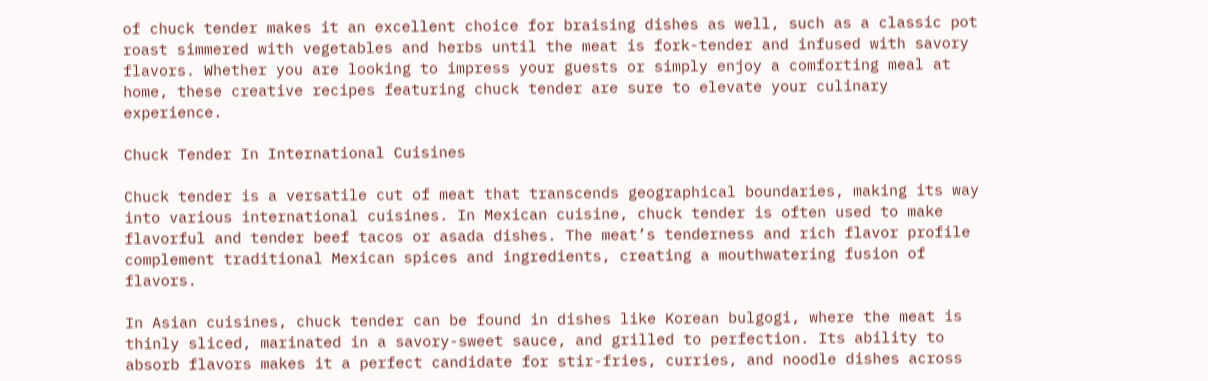of chuck tender makes it an excellent choice for braising dishes as well, such as a classic pot roast simmered with vegetables and herbs until the meat is fork-tender and infused with savory flavors. Whether you are looking to impress your guests or simply enjoy a comforting meal at home, these creative recipes featuring chuck tender are sure to elevate your culinary experience.

Chuck Tender In International Cuisines

Chuck tender is a versatile cut of meat that transcends geographical boundaries, making its way into various international cuisines. In Mexican cuisine, chuck tender is often used to make flavorful and tender beef tacos or asada dishes. The meat’s tenderness and rich flavor profile complement traditional Mexican spices and ingredients, creating a mouthwatering fusion of flavors.

In Asian cuisines, chuck tender can be found in dishes like Korean bulgogi, where the meat is thinly sliced, marinated in a savory-sweet sauce, and grilled to perfection. Its ability to absorb flavors makes it a perfect candidate for stir-fries, curries, and noodle dishes across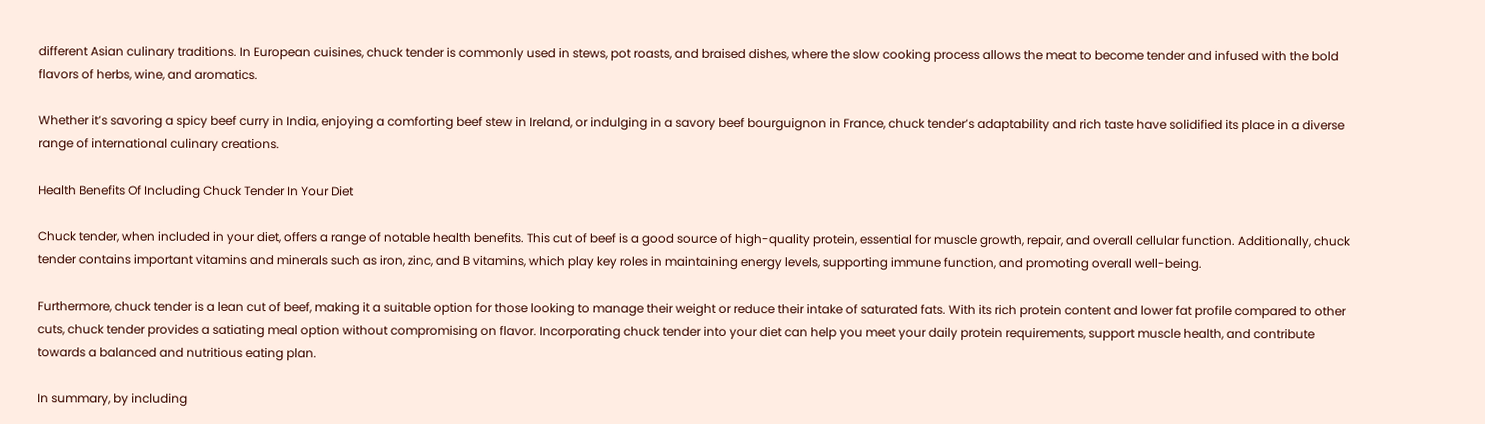different Asian culinary traditions. In European cuisines, chuck tender is commonly used in stews, pot roasts, and braised dishes, where the slow cooking process allows the meat to become tender and infused with the bold flavors of herbs, wine, and aromatics.

Whether it’s savoring a spicy beef curry in India, enjoying a comforting beef stew in Ireland, or indulging in a savory beef bourguignon in France, chuck tender’s adaptability and rich taste have solidified its place in a diverse range of international culinary creations.

Health Benefits Of Including Chuck Tender In Your Diet

Chuck tender, when included in your diet, offers a range of notable health benefits. This cut of beef is a good source of high-quality protein, essential for muscle growth, repair, and overall cellular function. Additionally, chuck tender contains important vitamins and minerals such as iron, zinc, and B vitamins, which play key roles in maintaining energy levels, supporting immune function, and promoting overall well-being.

Furthermore, chuck tender is a lean cut of beef, making it a suitable option for those looking to manage their weight or reduce their intake of saturated fats. With its rich protein content and lower fat profile compared to other cuts, chuck tender provides a satiating meal option without compromising on flavor. Incorporating chuck tender into your diet can help you meet your daily protein requirements, support muscle health, and contribute towards a balanced and nutritious eating plan.

In summary, by including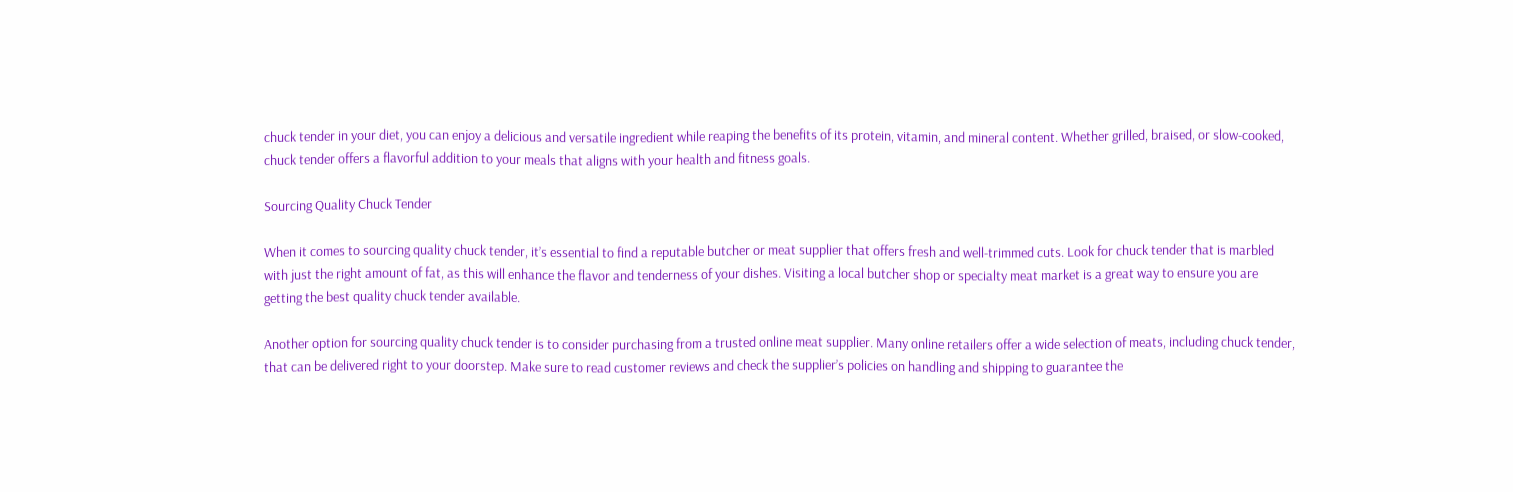chuck tender in your diet, you can enjoy a delicious and versatile ingredient while reaping the benefits of its protein, vitamin, and mineral content. Whether grilled, braised, or slow-cooked, chuck tender offers a flavorful addition to your meals that aligns with your health and fitness goals.

Sourcing Quality Chuck Tender

When it comes to sourcing quality chuck tender, it’s essential to find a reputable butcher or meat supplier that offers fresh and well-trimmed cuts. Look for chuck tender that is marbled with just the right amount of fat, as this will enhance the flavor and tenderness of your dishes. Visiting a local butcher shop or specialty meat market is a great way to ensure you are getting the best quality chuck tender available.

Another option for sourcing quality chuck tender is to consider purchasing from a trusted online meat supplier. Many online retailers offer a wide selection of meats, including chuck tender, that can be delivered right to your doorstep. Make sure to read customer reviews and check the supplier’s policies on handling and shipping to guarantee the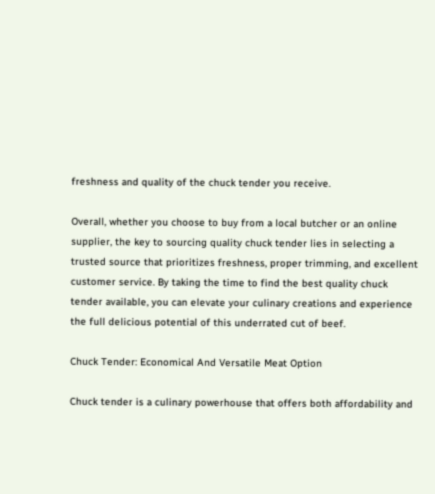freshness and quality of the chuck tender you receive.

Overall, whether you choose to buy from a local butcher or an online supplier, the key to sourcing quality chuck tender lies in selecting a trusted source that prioritizes freshness, proper trimming, and excellent customer service. By taking the time to find the best quality chuck tender available, you can elevate your culinary creations and experience the full delicious potential of this underrated cut of beef.

Chuck Tender: Economical And Versatile Meat Option

Chuck tender is a culinary powerhouse that offers both affordability and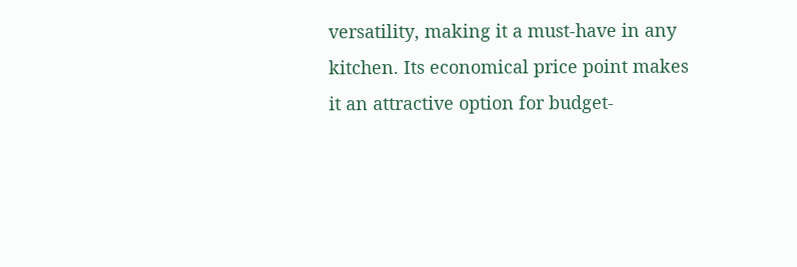versatility, making it a must-have in any kitchen. Its economical price point makes it an attractive option for budget-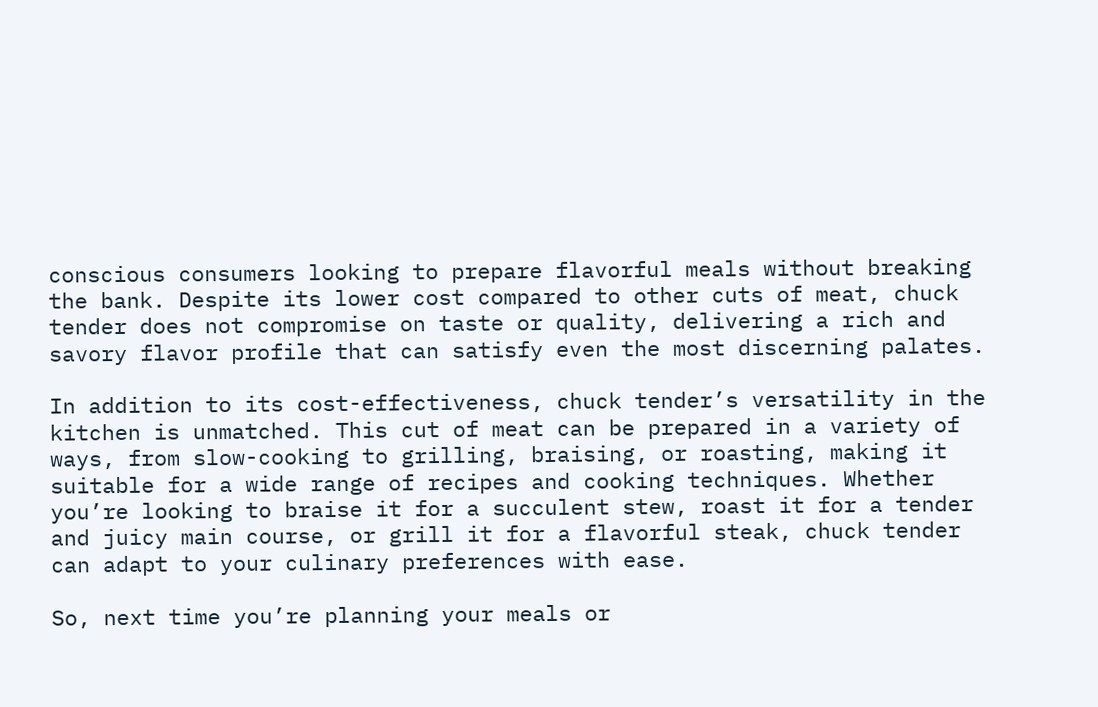conscious consumers looking to prepare flavorful meals without breaking the bank. Despite its lower cost compared to other cuts of meat, chuck tender does not compromise on taste or quality, delivering a rich and savory flavor profile that can satisfy even the most discerning palates.

In addition to its cost-effectiveness, chuck tender’s versatility in the kitchen is unmatched. This cut of meat can be prepared in a variety of ways, from slow-cooking to grilling, braising, or roasting, making it suitable for a wide range of recipes and cooking techniques. Whether you’re looking to braise it for a succulent stew, roast it for a tender and juicy main course, or grill it for a flavorful steak, chuck tender can adapt to your culinary preferences with ease.

So, next time you’re planning your meals or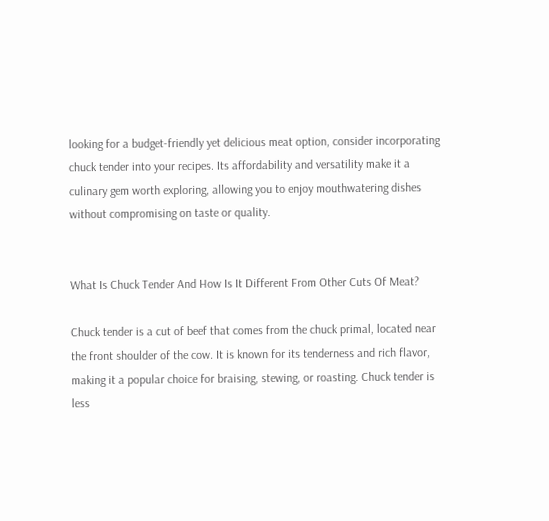looking for a budget-friendly yet delicious meat option, consider incorporating chuck tender into your recipes. Its affordability and versatility make it a culinary gem worth exploring, allowing you to enjoy mouthwatering dishes without compromising on taste or quality.


What Is Chuck Tender And How Is It Different From Other Cuts Of Meat?

Chuck tender is a cut of beef that comes from the chuck primal, located near the front shoulder of the cow. It is known for its tenderness and rich flavor, making it a popular choice for braising, stewing, or roasting. Chuck tender is less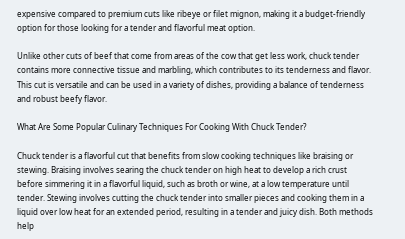expensive compared to premium cuts like ribeye or filet mignon, making it a budget-friendly option for those looking for a tender and flavorful meat option.

Unlike other cuts of beef that come from areas of the cow that get less work, chuck tender contains more connective tissue and marbling, which contributes to its tenderness and flavor. This cut is versatile and can be used in a variety of dishes, providing a balance of tenderness and robust beefy flavor.

What Are Some Popular Culinary Techniques For Cooking With Chuck Tender?

Chuck tender is a flavorful cut that benefits from slow cooking techniques like braising or stewing. Braising involves searing the chuck tender on high heat to develop a rich crust before simmering it in a flavorful liquid, such as broth or wine, at a low temperature until tender. Stewing involves cutting the chuck tender into smaller pieces and cooking them in a liquid over low heat for an extended period, resulting in a tender and juicy dish. Both methods help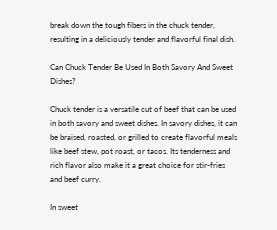break down the tough fibers in the chuck tender, resulting in a deliciously tender and flavorful final dish.

Can Chuck Tender Be Used In Both Savory And Sweet Dishes?

Chuck tender is a versatile cut of beef that can be used in both savory and sweet dishes. In savory dishes, it can be braised, roasted, or grilled to create flavorful meals like beef stew, pot roast, or tacos. Its tenderness and rich flavor also make it a great choice for stir-fries and beef curry.

In sweet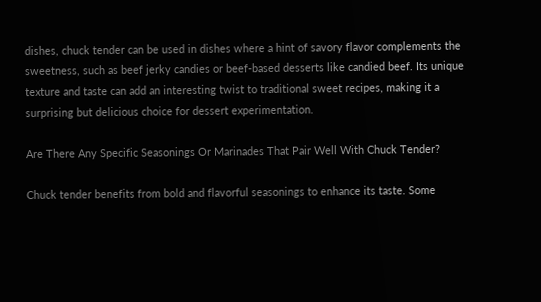dishes, chuck tender can be used in dishes where a hint of savory flavor complements the sweetness, such as beef jerky candies or beef-based desserts like candied beef. Its unique texture and taste can add an interesting twist to traditional sweet recipes, making it a surprising but delicious choice for dessert experimentation.

Are There Any Specific Seasonings Or Marinades That Pair Well With Chuck Tender?

Chuck tender benefits from bold and flavorful seasonings to enhance its taste. Some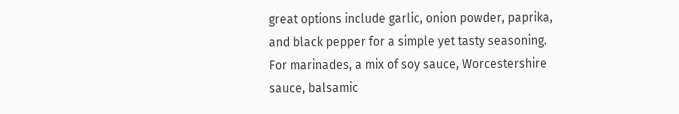great options include garlic, onion powder, paprika, and black pepper for a simple yet tasty seasoning. For marinades, a mix of soy sauce, Worcestershire sauce, balsamic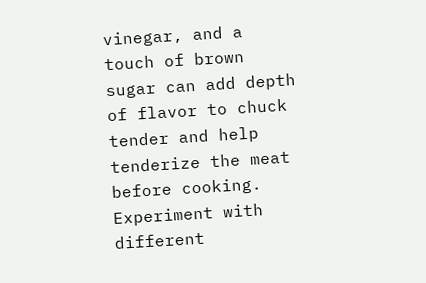vinegar, and a touch of brown sugar can add depth of flavor to chuck tender and help tenderize the meat before cooking. Experiment with different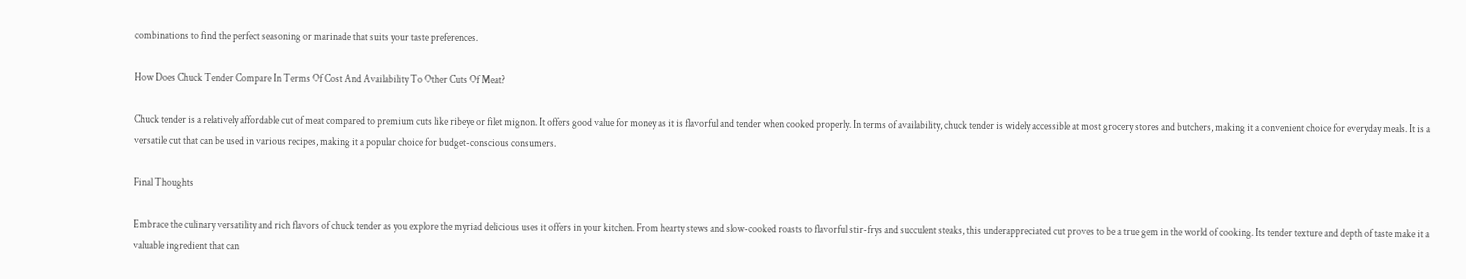combinations to find the perfect seasoning or marinade that suits your taste preferences.

How Does Chuck Tender Compare In Terms Of Cost And Availability To Other Cuts Of Meat?

Chuck tender is a relatively affordable cut of meat compared to premium cuts like ribeye or filet mignon. It offers good value for money as it is flavorful and tender when cooked properly. In terms of availability, chuck tender is widely accessible at most grocery stores and butchers, making it a convenient choice for everyday meals. It is a versatile cut that can be used in various recipes, making it a popular choice for budget-conscious consumers.

Final Thoughts

Embrace the culinary versatility and rich flavors of chuck tender as you explore the myriad delicious uses it offers in your kitchen. From hearty stews and slow-cooked roasts to flavorful stir-frys and succulent steaks, this underappreciated cut proves to be a true gem in the world of cooking. Its tender texture and depth of taste make it a valuable ingredient that can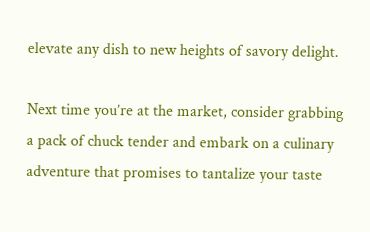elevate any dish to new heights of savory delight.

Next time you’re at the market, consider grabbing a pack of chuck tender and embark on a culinary adventure that promises to tantalize your taste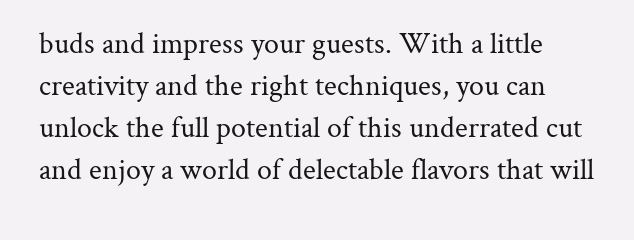buds and impress your guests. With a little creativity and the right techniques, you can unlock the full potential of this underrated cut and enjoy a world of delectable flavors that will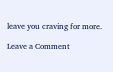leave you craving for more.

Leave a Comment